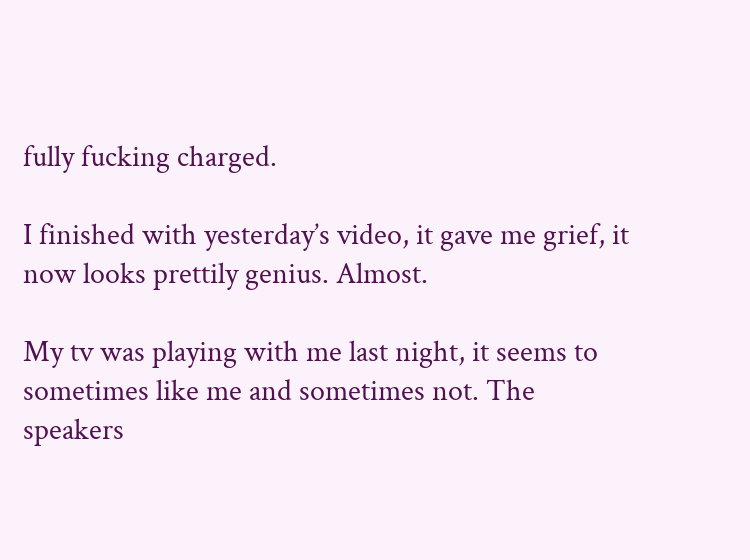fully fucking charged.

I finished with yesterday’s video, it gave me grief, it now looks prettily genius. Almost.

My tv was playing with me last night, it seems to sometimes like me and sometimes not. The speakers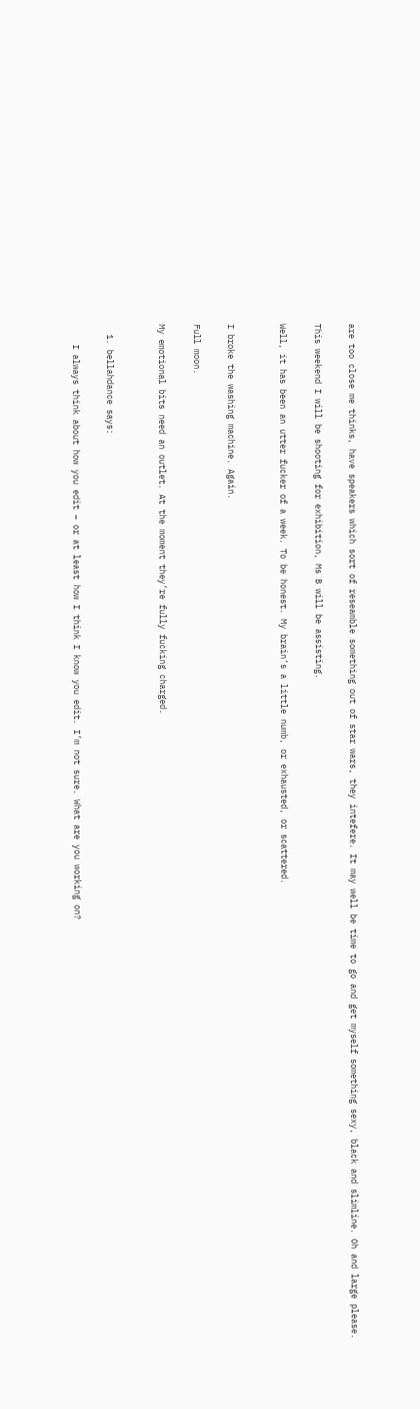are too close me thinks, have speakers which sort of reseamble something out of star wars, they intefere. It may well be time to go and get myself something sexy, black and slimline. Oh and large please.

This weekend I will be shooting for exhibition, Ms B will be assisting.

Well, it has been an utter fucker of a week. To be honest. My brain’s a little numb, or exhausted, or scattered.


I broke the washing machine. Again.

Full moon.

My emotional bits need an outlet. At the moment they’re fully fucking charged.


  1. bellahdance says:

    I always think about how you edit – or at least how I think I know you edit. I’m not sure. What are you working on?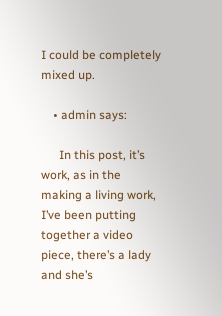I could be completely mixed up.

    • admin says:

      In this post, it’s work, as in the making a living work, I’ve been putting together a video piece, there’s a lady and she’s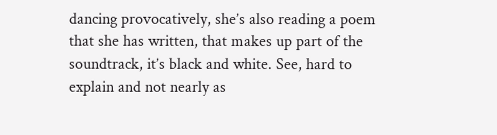dancing provocatively, she’s also reading a poem that she has written, that makes up part of the soundtrack, it’s black and white. See, hard to explain and not nearly as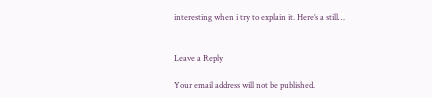interesting when i try to explain it. Here’s a still…


Leave a Reply

Your email address will not be published.